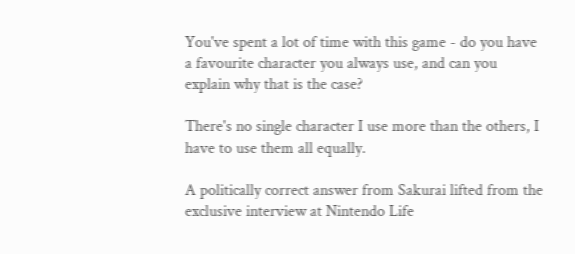You've spent a lot of time with this game - do you have a favourite character you always use, and can you explain why that is the case?

There's no single character I use more than the others, I have to use them all equally.

A politically correct answer from Sakurai lifted from the exclusive interview at Nintendo Life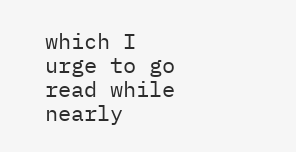which I urge to go read while nearly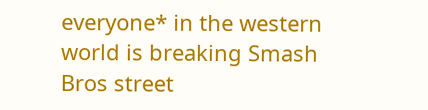everyone* in the western world is breaking Smash Bros street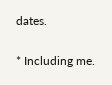dates.

* Including me.